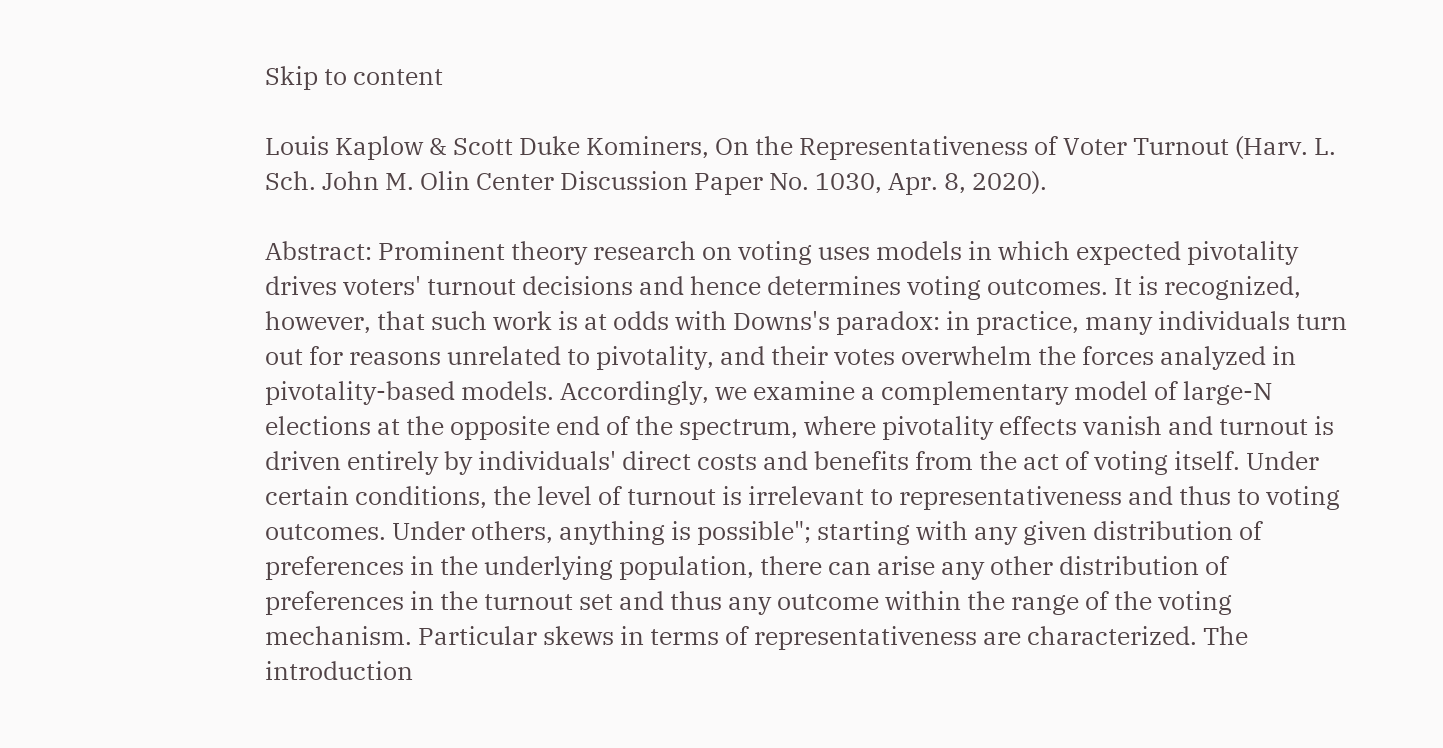Skip to content

Louis Kaplow & Scott Duke Kominers, On the Representativeness of Voter Turnout (Harv. L. Sch. John M. Olin Center Discussion Paper No. 1030, Apr. 8, 2020).

Abstract: Prominent theory research on voting uses models in which expected pivotality drives voters' turnout decisions and hence determines voting outcomes. It is recognized, however, that such work is at odds with Downs's paradox: in practice, many individuals turn out for reasons unrelated to pivotality, and their votes overwhelm the forces analyzed in pivotality-based models. Accordingly, we examine a complementary model of large-N elections at the opposite end of the spectrum, where pivotality effects vanish and turnout is driven entirely by individuals' direct costs and benefits from the act of voting itself. Under certain conditions, the level of turnout is irrelevant to representativeness and thus to voting outcomes. Under others, anything is possible"; starting with any given distribution of preferences in the underlying population, there can arise any other distribution of preferences in the turnout set and thus any outcome within the range of the voting mechanism. Particular skews in terms of representativeness are characterized. The introduction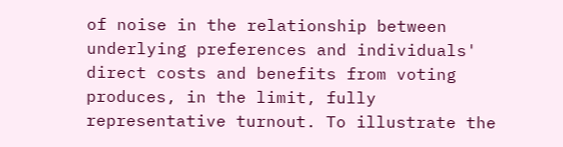of noise in the relationship between underlying preferences and individuals' direct costs and benefits from voting produces, in the limit, fully representative turnout. To illustrate the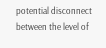potential disconnect between the level of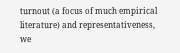turnout (a focus of much empirical literature) and representativeness, we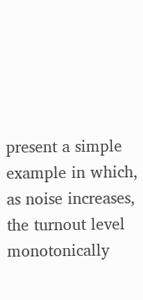present a simple example in which, as noise increases, the turnout level monotonically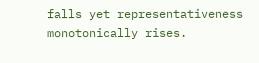falls yet representativeness monotonically rises.